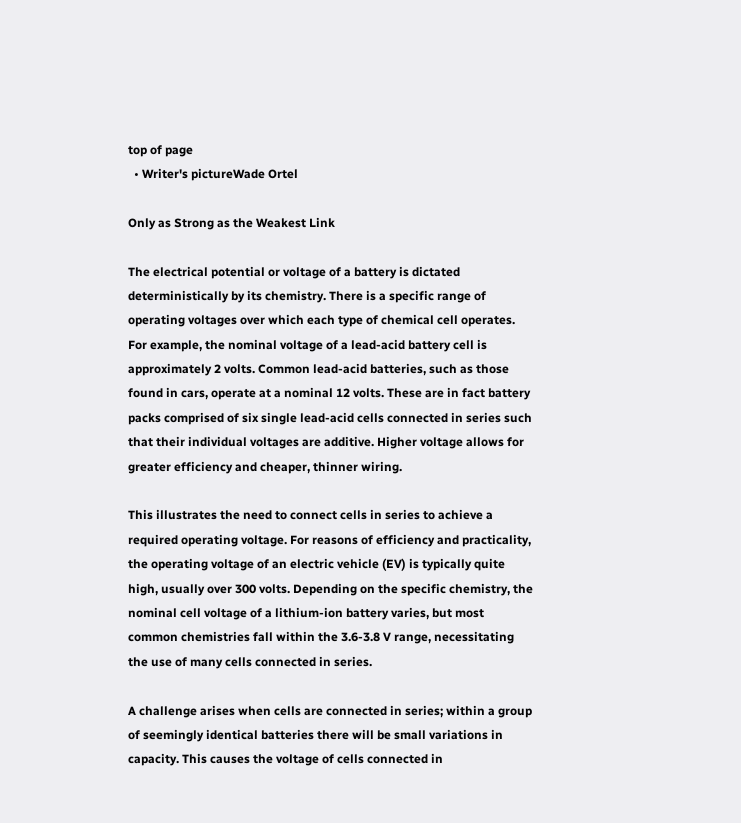top of page
  • Writer's pictureWade Ortel

Only as Strong as the Weakest Link

The electrical potential or voltage of a battery is dictated deterministically by its chemistry. There is a specific range of operating voltages over which each type of chemical cell operates. For example, the nominal voltage of a lead-acid battery cell is approximately 2 volts. Common lead-acid batteries, such as those found in cars, operate at a nominal 12 volts. These are in fact battery packs comprised of six single lead-acid cells connected in series such that their individual voltages are additive. Higher voltage allows for greater efficiency and cheaper, thinner wiring.

This illustrates the need to connect cells in series to achieve a required operating voltage. For reasons of efficiency and practicality, the operating voltage of an electric vehicle (EV) is typically quite high, usually over 300 volts. Depending on the specific chemistry, the nominal cell voltage of a lithium-ion battery varies, but most common chemistries fall within the 3.6-3.8 V range, necessitating the use of many cells connected in series.

A challenge arises when cells are connected in series; within a group of seemingly identical batteries there will be small variations in capacity. This causes the voltage of cells connected in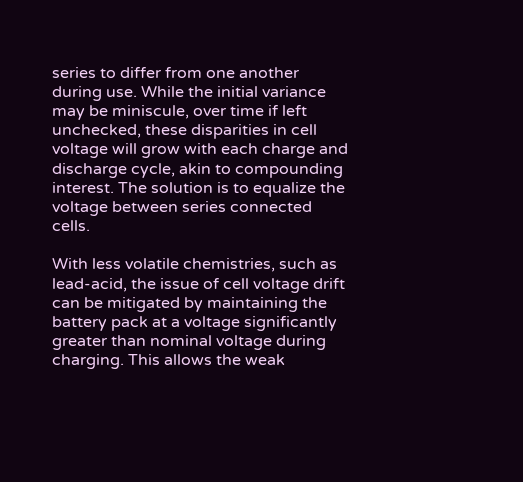series to differ from one another during use. While the initial variance may be miniscule, over time if left unchecked, these disparities in cell voltage will grow with each charge and discharge cycle, akin to compounding interest. The solution is to equalize the voltage between series connected cells.

With less volatile chemistries, such as lead-acid, the issue of cell voltage drift can be mitigated by maintaining the battery pack at a voltage significantly greater than nominal voltage during charging. This allows the weak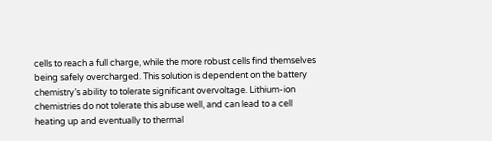cells to reach a full charge, while the more robust cells find themselves being safely overcharged. This solution is dependent on the battery chemistry’s ability to tolerate significant overvoltage. Lithium-ion chemistries do not tolerate this abuse well, and can lead to a cell heating up and eventually to thermal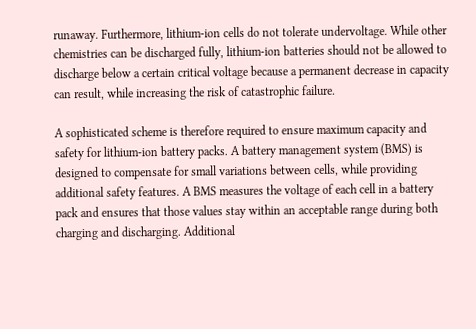runaway. Furthermore, lithium-ion cells do not tolerate undervoltage. While other chemistries can be discharged fully, lithium-ion batteries should not be allowed to discharge below a certain critical voltage because a permanent decrease in capacity can result, while increasing the risk of catastrophic failure.

A sophisticated scheme is therefore required to ensure maximum capacity and safety for lithium-ion battery packs. A battery management system (BMS) is designed to compensate for small variations between cells, while providing additional safety features. A BMS measures the voltage of each cell in a battery pack and ensures that those values stay within an acceptable range during both charging and discharging. Additional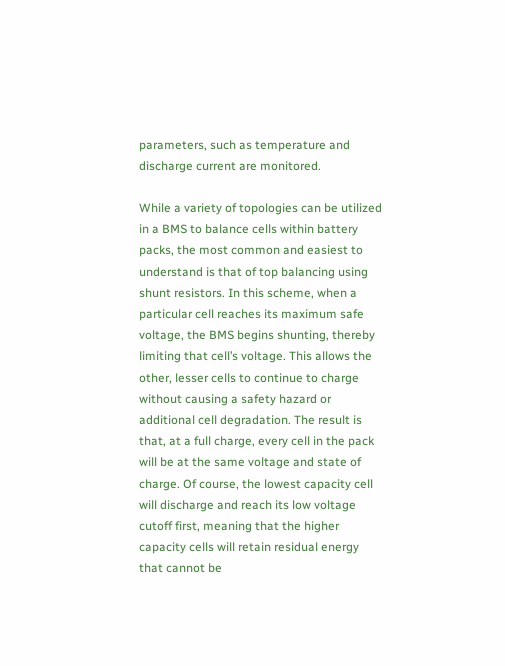parameters, such as temperature and discharge current are monitored.

While a variety of topologies can be utilized in a BMS to balance cells within battery packs, the most common and easiest to understand is that of top balancing using shunt resistors. In this scheme, when a particular cell reaches its maximum safe voltage, the BMS begins shunting, thereby limiting that cell’s voltage. This allows the other, lesser cells to continue to charge without causing a safety hazard or additional cell degradation. The result is that, at a full charge, every cell in the pack will be at the same voltage and state of charge. Of course, the lowest capacity cell will discharge and reach its low voltage cutoff first, meaning that the higher capacity cells will retain residual energy that cannot be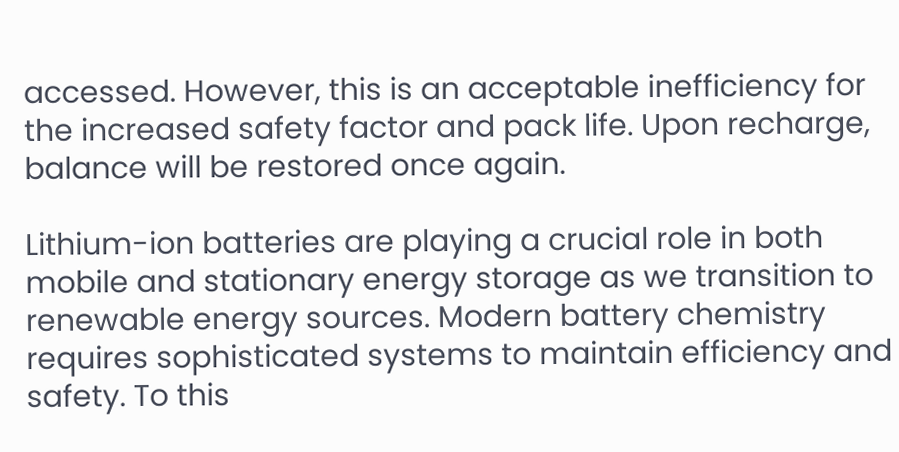accessed. However, this is an acceptable inefficiency for the increased safety factor and pack life. Upon recharge, balance will be restored once again.

Lithium-ion batteries are playing a crucial role in both mobile and stationary energy storage as we transition to renewable energy sources. Modern battery chemistry requires sophisticated systems to maintain efficiency and safety. To this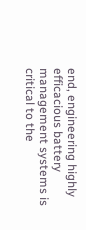end, engineering highly efficacious battery management systems is critical to the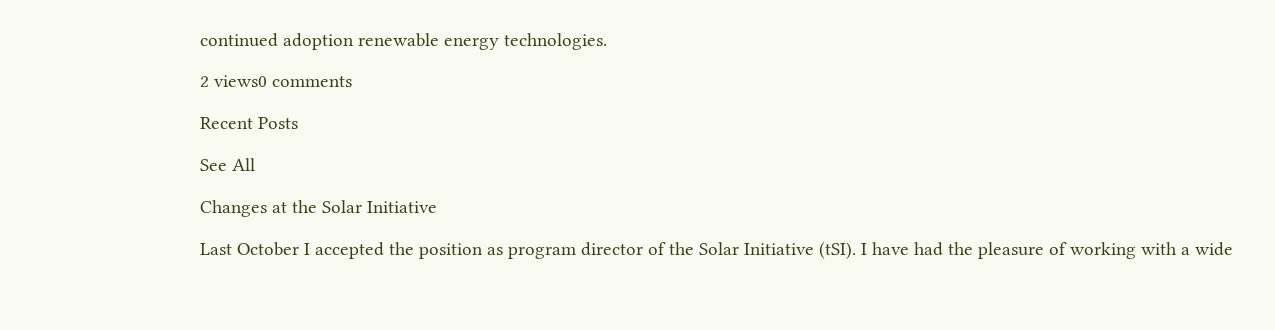continued adoption renewable energy technologies.

2 views0 comments

Recent Posts

See All

Changes at the Solar Initiative

Last October I accepted the position as program director of the Solar Initiative (tSI). I have had the pleasure of working with a wide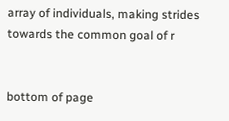array of individuals, making strides towards the common goal of r


bottom of page